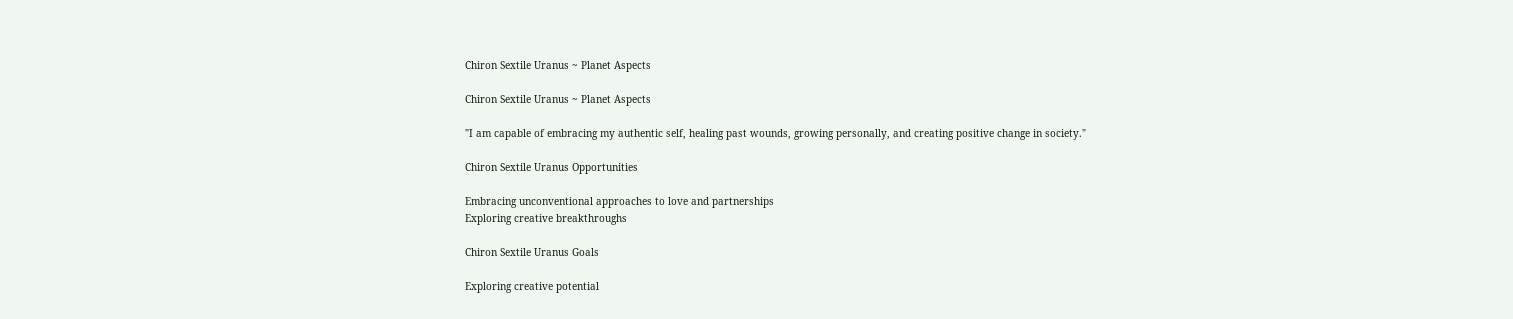Chiron Sextile Uranus ~ Planet Aspects

Chiron Sextile Uranus ~ Planet Aspects

"I am capable of embracing my authentic self, healing past wounds, growing personally, and creating positive change in society."

Chiron Sextile Uranus Opportunities

Embracing unconventional approaches to love and partnerships
Exploring creative breakthroughs

Chiron Sextile Uranus Goals

Exploring creative potential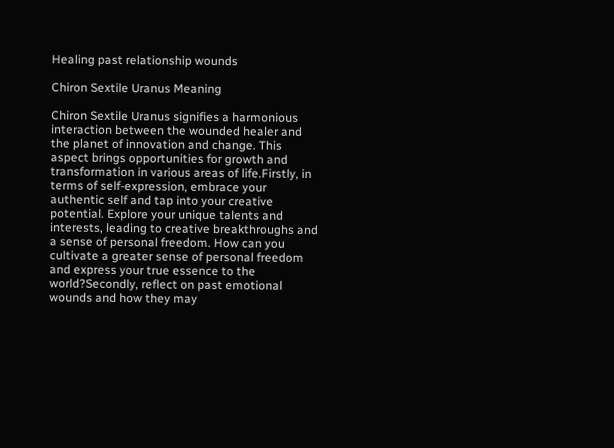Healing past relationship wounds

Chiron Sextile Uranus Meaning

Chiron Sextile Uranus signifies a harmonious interaction between the wounded healer and the planet of innovation and change. This aspect brings opportunities for growth and transformation in various areas of life.Firstly, in terms of self-expression, embrace your authentic self and tap into your creative potential. Explore your unique talents and interests, leading to creative breakthroughs and a sense of personal freedom. How can you cultivate a greater sense of personal freedom and express your true essence to the world?Secondly, reflect on past emotional wounds and how they may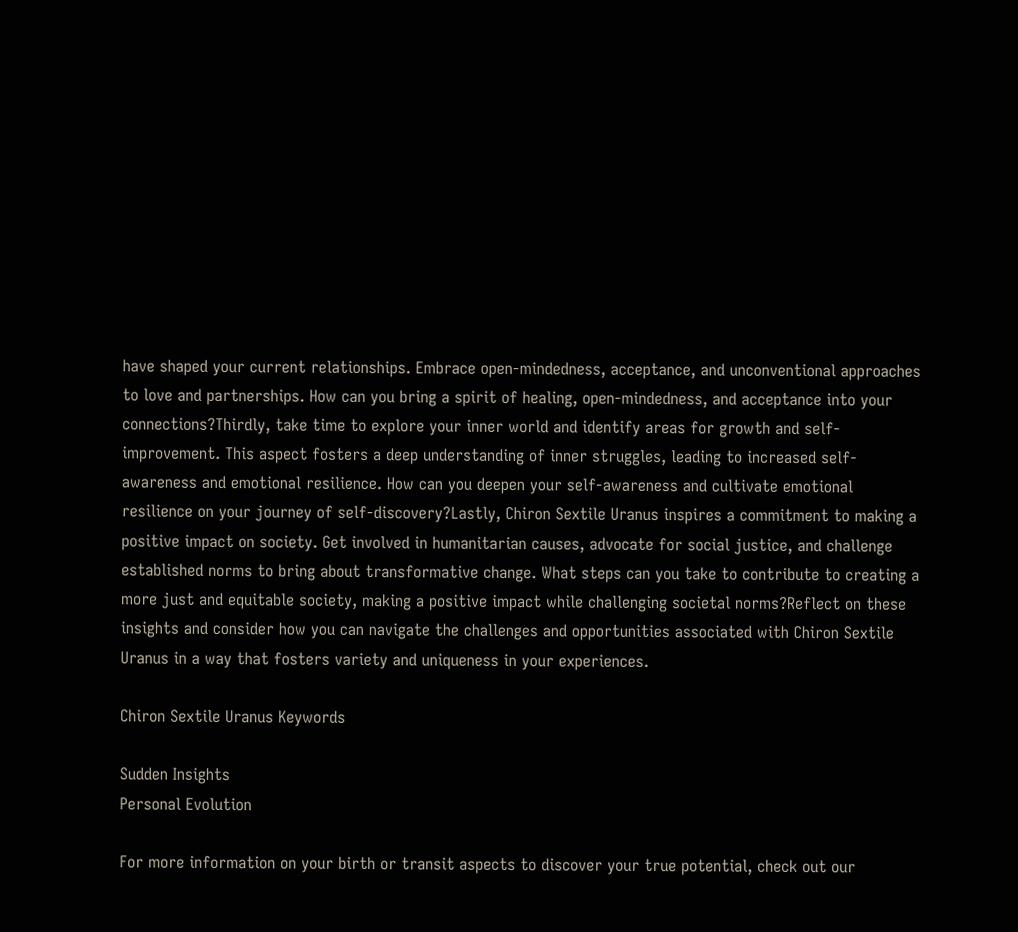have shaped your current relationships. Embrace open-mindedness, acceptance, and unconventional approaches to love and partnerships. How can you bring a spirit of healing, open-mindedness, and acceptance into your connections?Thirdly, take time to explore your inner world and identify areas for growth and self-improvement. This aspect fosters a deep understanding of inner struggles, leading to increased self-awareness and emotional resilience. How can you deepen your self-awareness and cultivate emotional resilience on your journey of self-discovery?Lastly, Chiron Sextile Uranus inspires a commitment to making a positive impact on society. Get involved in humanitarian causes, advocate for social justice, and challenge established norms to bring about transformative change. What steps can you take to contribute to creating a more just and equitable society, making a positive impact while challenging societal norms?Reflect on these insights and consider how you can navigate the challenges and opportunities associated with Chiron Sextile Uranus in a way that fosters variety and uniqueness in your experiences.

Chiron Sextile Uranus Keywords

Sudden Insights
Personal Evolution

For more information on your birth or transit aspects to discover your true potential, check out our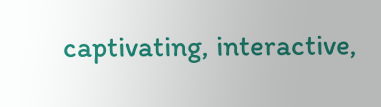captivating, interactive,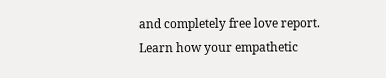and completely free love report. Learn how your empathetic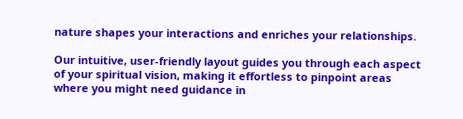nature shapes your interactions and enriches your relationships.

Our intuitive, user-friendly layout guides you through each aspect of your spiritual vision, making it effortless to pinpoint areas where you might need guidance in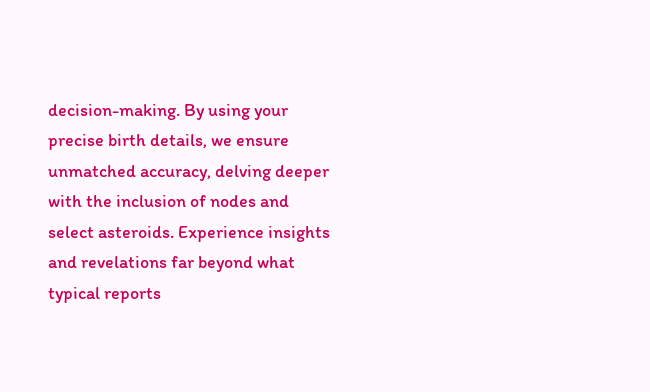decision-making. By using your precise birth details, we ensure unmatched accuracy, delving deeper with the inclusion of nodes and select asteroids. Experience insights and revelations far beyond what typical reports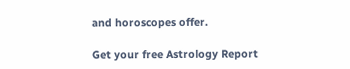and horoscopes offer.

Get your free Astrology Report